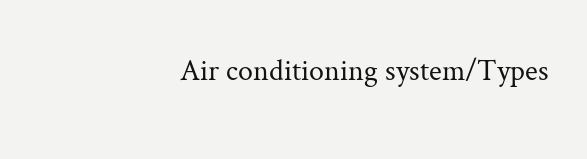Air conditioning system/Types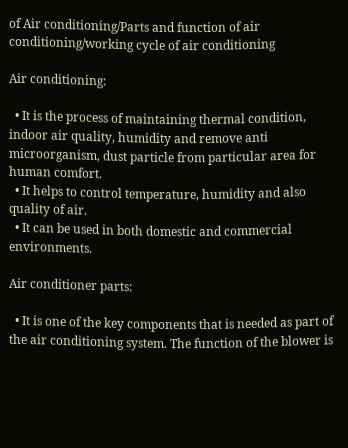of Air conditioning/Parts and function of air conditioning/working cycle of air conditioning

Air conditioning:

  • It is the process of maintaining thermal condition, indoor air quality, humidity and remove anti microorganism, dust particle from particular area for human comfort.
  • It helps to control temperature, humidity and also quality of air.
  • It can be used in both domestic and commercial environments.

Air conditioner parts:

  • It is one of the key components that is needed as part of the air conditioning system. The function of the blower is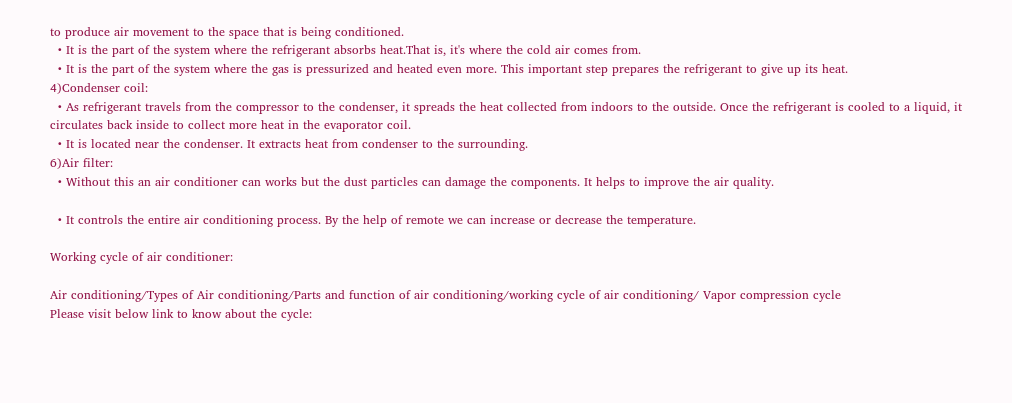to produce air movement to the space that is being conditioned.
  • It is the part of the system where the refrigerant absorbs heat.That is, it's where the cold air comes from.
  • It is the part of the system where the gas is pressurized and heated even more. This important step prepares the refrigerant to give up its heat.
4)Condenser coil:
  • As refrigerant travels from the compressor to the condenser, it spreads the heat collected from indoors to the outside. Once the refrigerant is cooled to a liquid, it circulates back inside to collect more heat in the evaporator coil.
  • It is located near the condenser. It extracts heat from condenser to the surrounding.
6)Air filter:
  • Without this an air conditioner can works but the dust particles can damage the components. It helps to improve the air quality.

  • It controls the entire air conditioning process. By the help of remote we can increase or decrease the temperature.

Working cycle of air conditioner:

Air conditioning/Types of Air conditioning/Parts and function of air conditioning/working cycle of air conditioning/ Vapor compression cycle
Please visit below link to know about the cycle: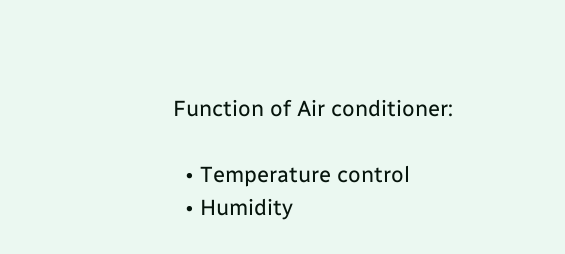Function of Air conditioner:

  • Temperature control
  • Humidity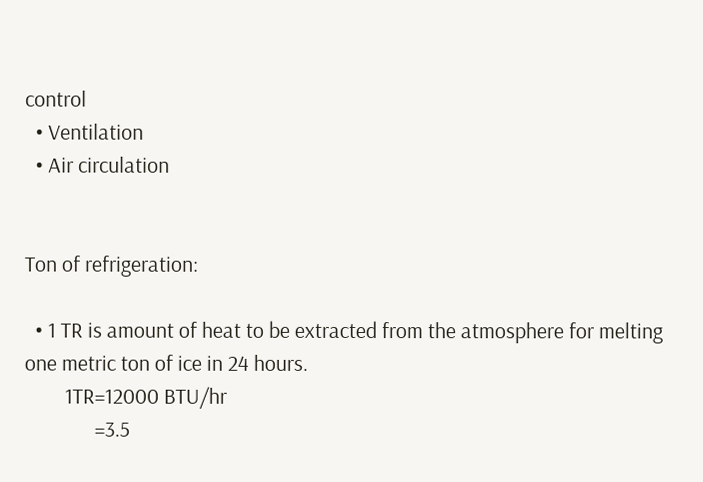control
  • Ventilation
  • Air circulation


Ton of refrigeration:

  • 1 TR is amount of heat to be extracted from the atmosphere for melting one metric ton of ice in 24 hours.
        1TR=12000 BTU/hr
              =3.5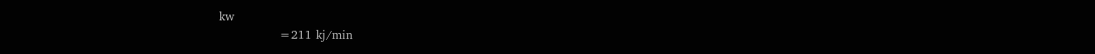kw
               =211 kj/min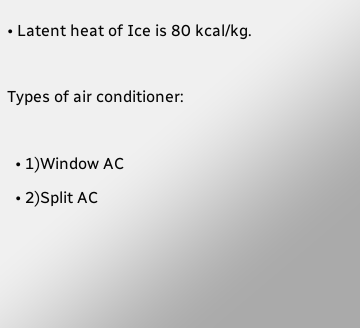• Latent heat of Ice is 80 kcal/kg.

Types of air conditioner:

  • 1)Window AC
  • 2)Split AC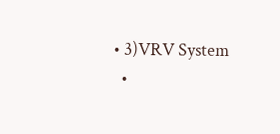• 3)VRV System
  •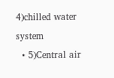4)chilled water system
  • 5)Central air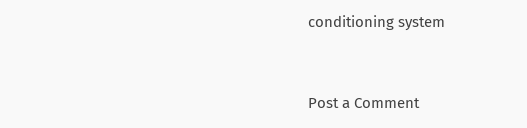conditioning system


Post a Comment